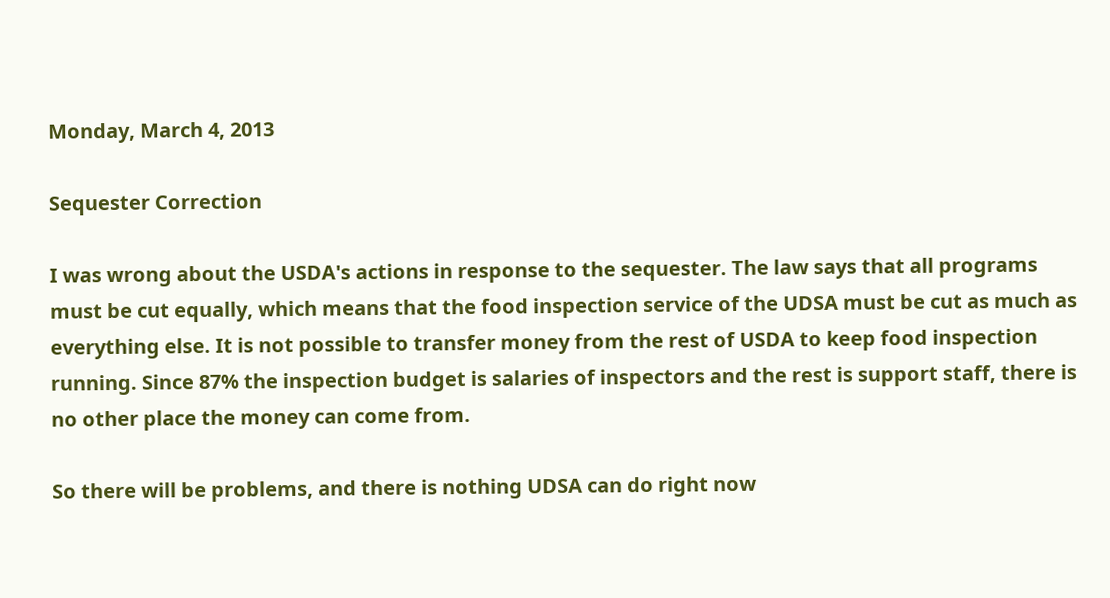Monday, March 4, 2013

Sequester Correction

I was wrong about the USDA's actions in response to the sequester. The law says that all programs must be cut equally, which means that the food inspection service of the UDSA must be cut as much as everything else. It is not possible to transfer money from the rest of USDA to keep food inspection running. Since 87% the inspection budget is salaries of inspectors and the rest is support staff, there is no other place the money can come from.

So there will be problems, and there is nothing UDSA can do right now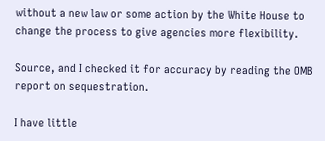without a new law or some action by the White House to change the process to give agencies more flexibility.

Source, and I checked it for accuracy by reading the OMB report on sequestration.

I have little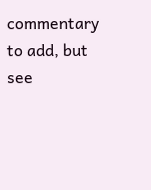commentary to add, but see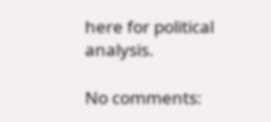here for political analysis.

No comments: